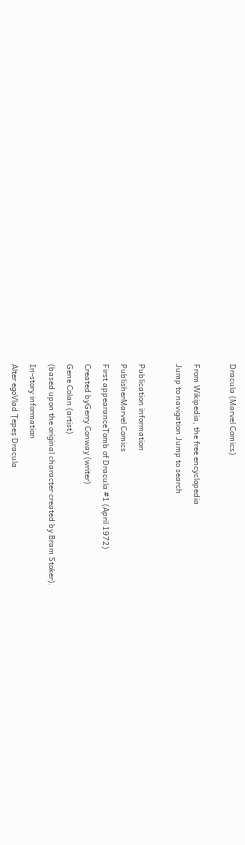Dracula (Marvel Comics)

From Wikipedia, the free encyclopedia
Jump to navigation Jump to search

Publication information
PublisherMarvel Comics
First appearanceTomb of Dracula #1 (April 1972)
Created byGerry Conway (writer)
Gene Colan (artist)
(based upon the original character created by Bram Stoker).
In-story information
Alter egoVlad Țepeș Dracula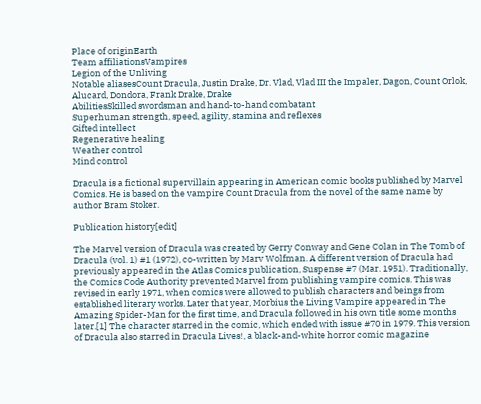Place of originEarth
Team affiliationsVampires
Legion of the Unliving
Notable aliasesCount Dracula, Justin Drake, Dr. Vlad, Vlad III the Impaler, Dagon, Count Orlok, Alucard, Dondora, Frank Drake, Drake
AbilitiesSkilled swordsman and hand-to-hand combatant
Superhuman strength, speed, agility, stamina and reflexes
Gifted intellect
Regenerative healing
Weather control
Mind control

Dracula is a fictional supervillain appearing in American comic books published by Marvel Comics. He is based on the vampire Count Dracula from the novel of the same name by author Bram Stoker.

Publication history[edit]

The Marvel version of Dracula was created by Gerry Conway and Gene Colan in The Tomb of Dracula (vol. 1) #1 (1972), co-written by Marv Wolfman. A different version of Dracula had previously appeared in the Atlas Comics publication, Suspense #7 (Mar. 1951). Traditionally, the Comics Code Authority prevented Marvel from publishing vampire comics. This was revised in early 1971, when comics were allowed to publish characters and beings from established literary works. Later that year, Morbius the Living Vampire appeared in The Amazing Spider-Man for the first time, and Dracula followed in his own title some months later.[1] The character starred in the comic, which ended with issue #70 in 1979. This version of Dracula also starred in Dracula Lives!, a black-and-white horror comic magazine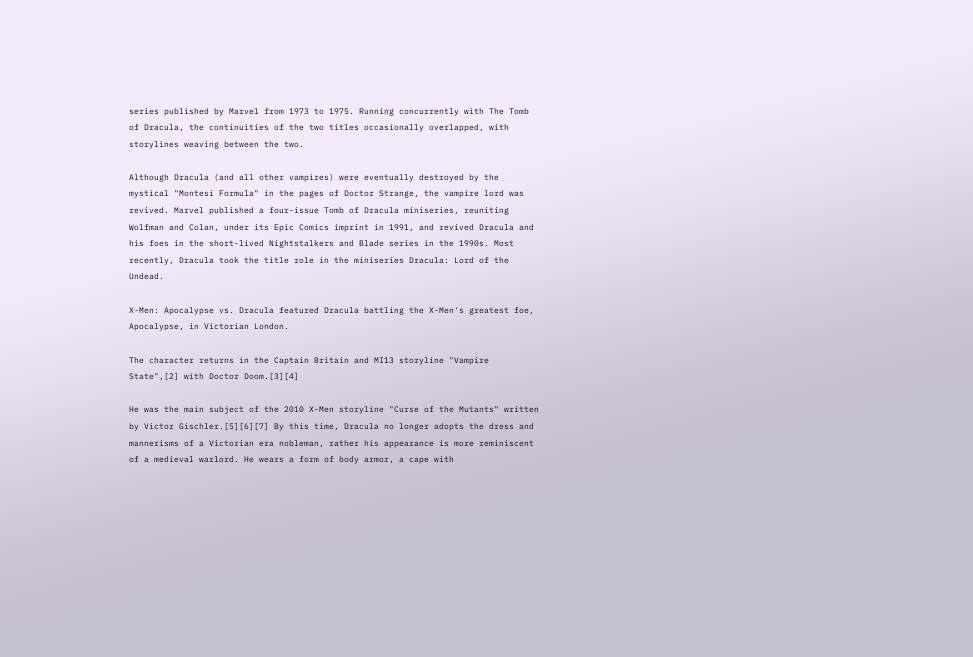series published by Marvel from 1973 to 1975. Running concurrently with The Tomb of Dracula, the continuities of the two titles occasionally overlapped, with storylines weaving between the two.

Although Dracula (and all other vampires) were eventually destroyed by the mystical "Montesi Formula" in the pages of Doctor Strange, the vampire lord was revived. Marvel published a four-issue Tomb of Dracula miniseries, reuniting Wolfman and Colan, under its Epic Comics imprint in 1991, and revived Dracula and his foes in the short-lived Nightstalkers and Blade series in the 1990s. Most recently, Dracula took the title role in the miniseries Dracula: Lord of the Undead.

X-Men: Apocalypse vs. Dracula featured Dracula battling the X-Men's greatest foe, Apocalypse, in Victorian London.

The character returns in the Captain Britain and MI13 storyline "Vampire State",[2] with Doctor Doom.[3][4]

He was the main subject of the 2010 X-Men storyline "Curse of the Mutants" written by Victor Gischler.[5][6][7] By this time, Dracula no longer adopts the dress and mannerisms of a Victorian era nobleman, rather his appearance is more reminiscent of a medieval warlord. He wears a form of body armor, a cape with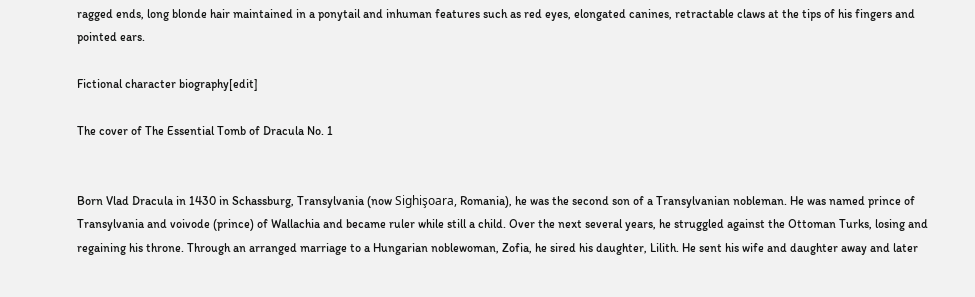ragged ends, long blonde hair maintained in a ponytail and inhuman features such as red eyes, elongated canines, retractable claws at the tips of his fingers and pointed ears.

Fictional character biography[edit]

The cover of The Essential Tomb of Dracula No. 1


Born Vlad Dracula in 1430 in Schassburg, Transylvania (now Sighişoara, Romania), he was the second son of a Transylvanian nobleman. He was named prince of Transylvania and voivode (prince) of Wallachia and became ruler while still a child. Over the next several years, he struggled against the Ottoman Turks, losing and regaining his throne. Through an arranged marriage to a Hungarian noblewoman, Zofia, he sired his daughter, Lilith. He sent his wife and daughter away and later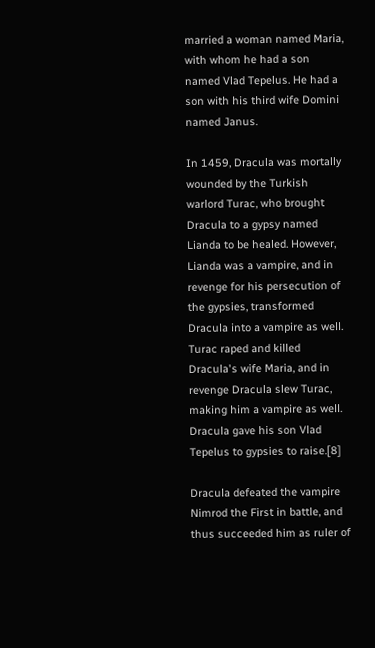married a woman named Maria, with whom he had a son named Vlad Tepelus. He had a son with his third wife Domini named Janus.

In 1459, Dracula was mortally wounded by the Turkish warlord Turac, who brought Dracula to a gypsy named Lianda to be healed. However, Lianda was a vampire, and in revenge for his persecution of the gypsies, transformed Dracula into a vampire as well. Turac raped and killed Dracula's wife Maria, and in revenge Dracula slew Turac, making him a vampire as well. Dracula gave his son Vlad Tepelus to gypsies to raise.[8]

Dracula defeated the vampire Nimrod the First in battle, and thus succeeded him as ruler of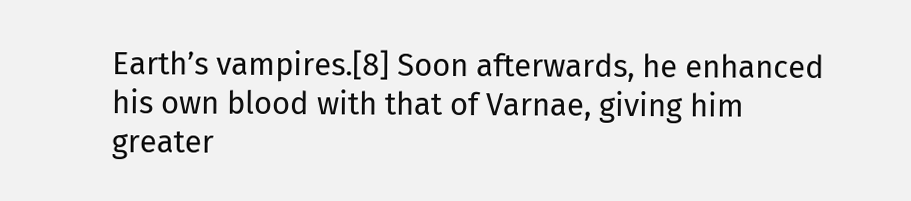Earth’s vampires.[8] Soon afterwards, he enhanced his own blood with that of Varnae, giving him greater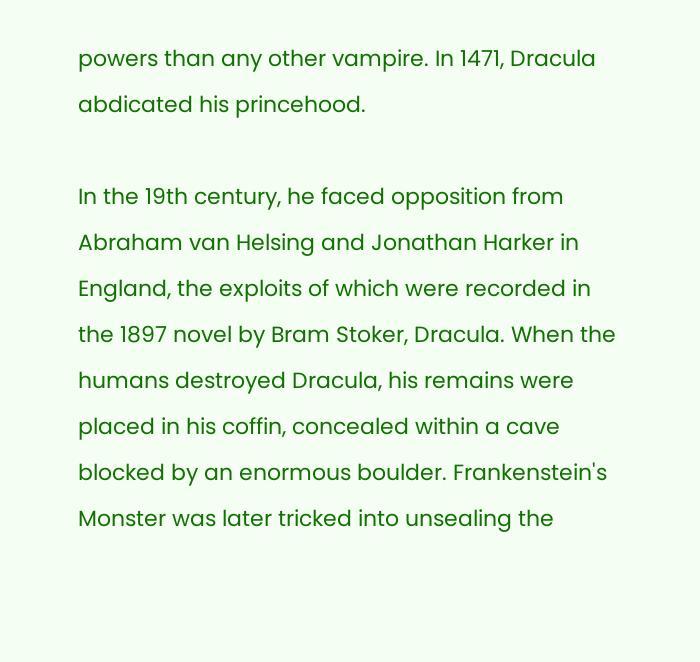powers than any other vampire. In 1471, Dracula abdicated his princehood.

In the 19th century, he faced opposition from Abraham van Helsing and Jonathan Harker in England, the exploits of which were recorded in the 1897 novel by Bram Stoker, Dracula. When the humans destroyed Dracula, his remains were placed in his coffin, concealed within a cave blocked by an enormous boulder. Frankenstein's Monster was later tricked into unsealing the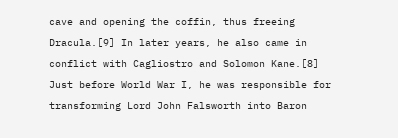cave and opening the coffin, thus freeing Dracula.[9] In later years, he also came in conflict with Cagliostro and Solomon Kane.[8] Just before World War I, he was responsible for transforming Lord John Falsworth into Baron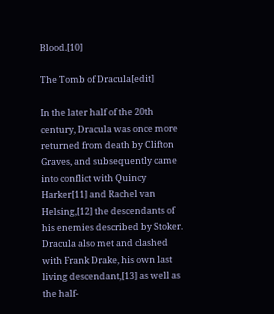Blood.[10]

The Tomb of Dracula[edit]

In the later half of the 20th century, Dracula was once more returned from death by Clifton Graves, and subsequently came into conflict with Quincy Harker[11] and Rachel van Helsing,[12] the descendants of his enemies described by Stoker. Dracula also met and clashed with Frank Drake, his own last living descendant,[13] as well as the half-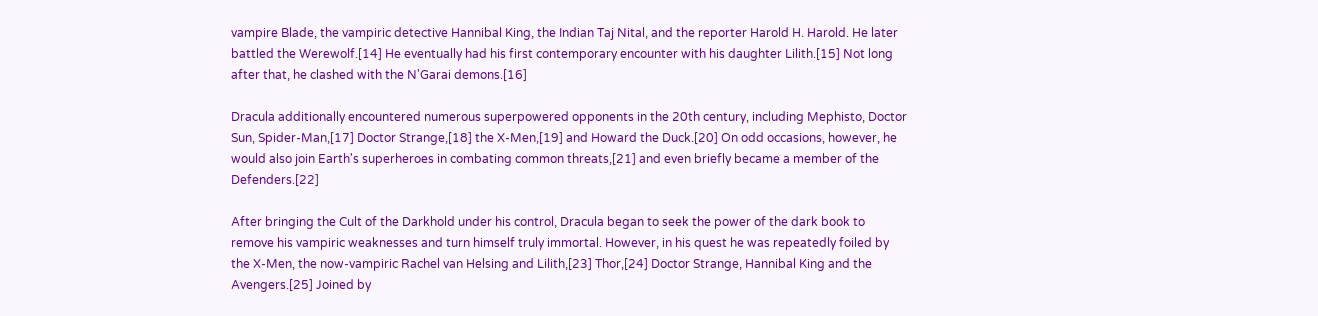vampire Blade, the vampiric detective Hannibal King, the Indian Taj Nital, and the reporter Harold H. Harold. He later battled the Werewolf.[14] He eventually had his first contemporary encounter with his daughter Lilith.[15] Not long after that, he clashed with the N'Garai demons.[16]

Dracula additionally encountered numerous superpowered opponents in the 20th century, including Mephisto, Doctor Sun, Spider-Man,[17] Doctor Strange,[18] the X-Men,[19] and Howard the Duck.[20] On odd occasions, however, he would also join Earth's superheroes in combating common threats,[21] and even briefly became a member of the Defenders.[22]

After bringing the Cult of the Darkhold under his control, Dracula began to seek the power of the dark book to remove his vampiric weaknesses and turn himself truly immortal. However, in his quest he was repeatedly foiled by the X-Men, the now-vampiric Rachel van Helsing and Lilith,[23] Thor,[24] Doctor Strange, Hannibal King and the Avengers.[25] Joined by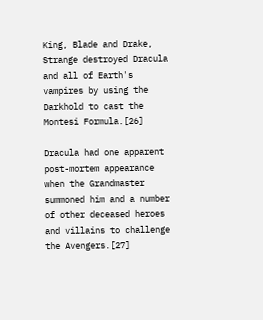King, Blade and Drake, Strange destroyed Dracula and all of Earth's vampires by using the Darkhold to cast the Montesi Formula.[26]

Dracula had one apparent post-mortem appearance when the Grandmaster summoned him and a number of other deceased heroes and villains to challenge the Avengers.[27]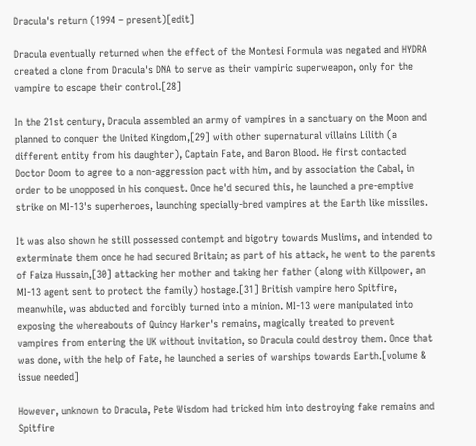Dracula's return (1994 – present)[edit]

Dracula eventually returned when the effect of the Montesi Formula was negated and HYDRA created a clone from Dracula's DNA to serve as their vampiric superweapon, only for the vampire to escape their control.[28]

In the 21st century, Dracula assembled an army of vampires in a sanctuary on the Moon and planned to conquer the United Kingdom,[29] with other supernatural villains Lilith (a different entity from his daughter), Captain Fate, and Baron Blood. He first contacted Doctor Doom to agree to a non-aggression pact with him, and by association the Cabal, in order to be unopposed in his conquest. Once he'd secured this, he launched a pre-emptive strike on MI-13's superheroes, launching specially-bred vampires at the Earth like missiles.

It was also shown he still possessed contempt and bigotry towards Muslims, and intended to exterminate them once he had secured Britain; as part of his attack, he went to the parents of Faiza Hussain,[30] attacking her mother and taking her father (along with Killpower, an MI-13 agent sent to protect the family) hostage.[31] British vampire hero Spitfire, meanwhile, was abducted and forcibly turned into a minion. MI-13 were manipulated into exposing the whereabouts of Quincy Harker's remains, magically treated to prevent vampires from entering the UK without invitation, so Dracula could destroy them. Once that was done, with the help of Fate, he launched a series of warships towards Earth.[volume & issue needed]

However, unknown to Dracula, Pete Wisdom had tricked him into destroying fake remains and Spitfire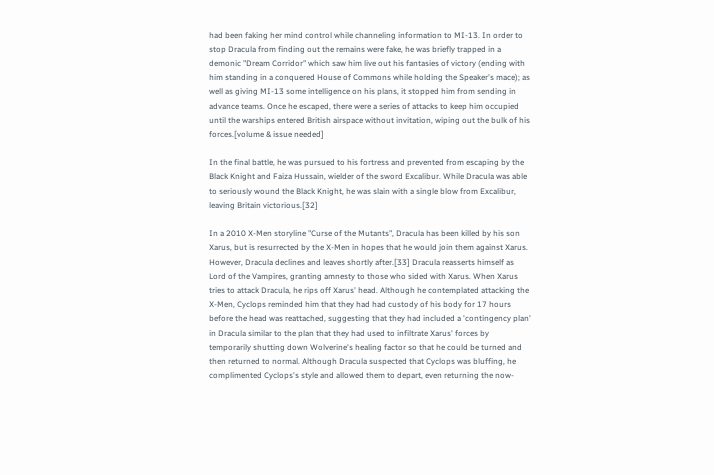had been faking her mind control while channeling information to MI-13. In order to stop Dracula from finding out the remains were fake, he was briefly trapped in a demonic "Dream Corridor" which saw him live out his fantasies of victory (ending with him standing in a conquered House of Commons while holding the Speaker's mace); as well as giving MI-13 some intelligence on his plans, it stopped him from sending in advance teams. Once he escaped, there were a series of attacks to keep him occupied until the warships entered British airspace without invitation, wiping out the bulk of his forces.[volume & issue needed]

In the final battle, he was pursued to his fortress and prevented from escaping by the Black Knight and Faiza Hussain, wielder of the sword Excalibur. While Dracula was able to seriously wound the Black Knight, he was slain with a single blow from Excalibur, leaving Britain victorious.[32]

In a 2010 X-Men storyline "Curse of the Mutants", Dracula has been killed by his son Xarus, but is resurrected by the X-Men in hopes that he would join them against Xarus. However, Dracula declines and leaves shortly after.[33] Dracula reasserts himself as Lord of the Vampires, granting amnesty to those who sided with Xarus. When Xarus tries to attack Dracula, he rips off Xarus' head. Although he contemplated attacking the X-Men, Cyclops reminded him that they had had custody of his body for 17 hours before the head was reattached, suggesting that they had included a 'contingency plan' in Dracula similar to the plan that they had used to infiltrate Xarus' forces by temporarily shutting down Wolverine's healing factor so that he could be turned and then returned to normal. Although Dracula suspected that Cyclops was bluffing, he complimented Cyclops's style and allowed them to depart, even returning the now-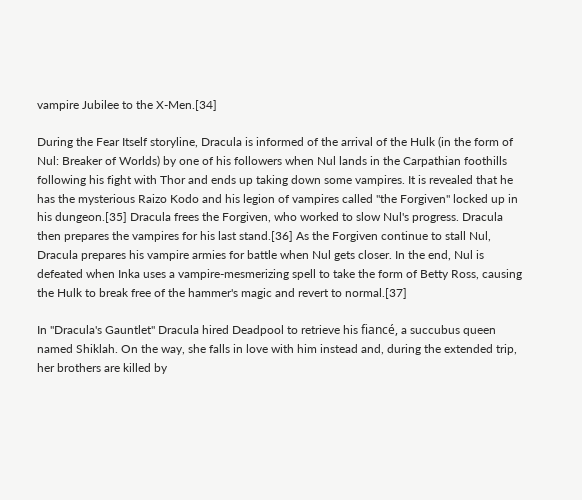vampire Jubilee to the X-Men.[34]

During the Fear Itself storyline, Dracula is informed of the arrival of the Hulk (in the form of Nul: Breaker of Worlds) by one of his followers when Nul lands in the Carpathian foothills following his fight with Thor and ends up taking down some vampires. It is revealed that he has the mysterious Raizo Kodo and his legion of vampires called "the Forgiven" locked up in his dungeon.[35] Dracula frees the Forgiven, who worked to slow Nul's progress. Dracula then prepares the vampires for his last stand.[36] As the Forgiven continue to stall Nul, Dracula prepares his vampire armies for battle when Nul gets closer. In the end, Nul is defeated when Inka uses a vampire-mesmerizing spell to take the form of Betty Ross, causing the Hulk to break free of the hammer's magic and revert to normal.[37]

In "Dracula's Gauntlet" Dracula hired Deadpool to retrieve his fiancé, a succubus queen named Shiklah. On the way, she falls in love with him instead and, during the extended trip, her brothers are killed by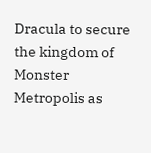Dracula to secure the kingdom of Monster Metropolis as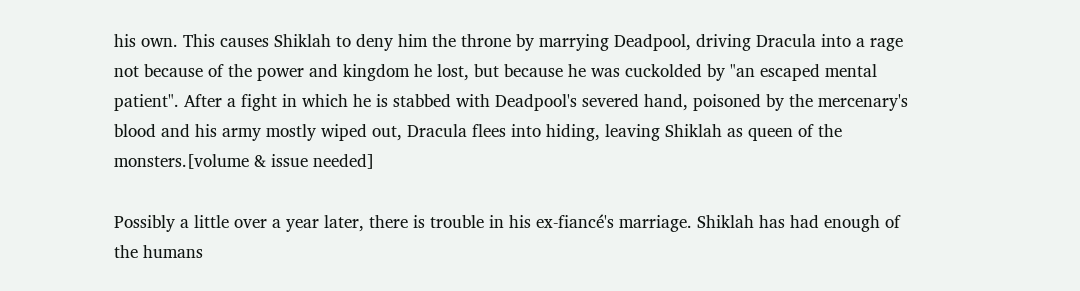his own. This causes Shiklah to deny him the throne by marrying Deadpool, driving Dracula into a rage not because of the power and kingdom he lost, but because he was cuckolded by "an escaped mental patient". After a fight in which he is stabbed with Deadpool's severed hand, poisoned by the mercenary's blood and his army mostly wiped out, Dracula flees into hiding, leaving Shiklah as queen of the monsters.[volume & issue needed]

Possibly a little over a year later, there is trouble in his ex-fiancé's marriage. Shiklah has had enough of the humans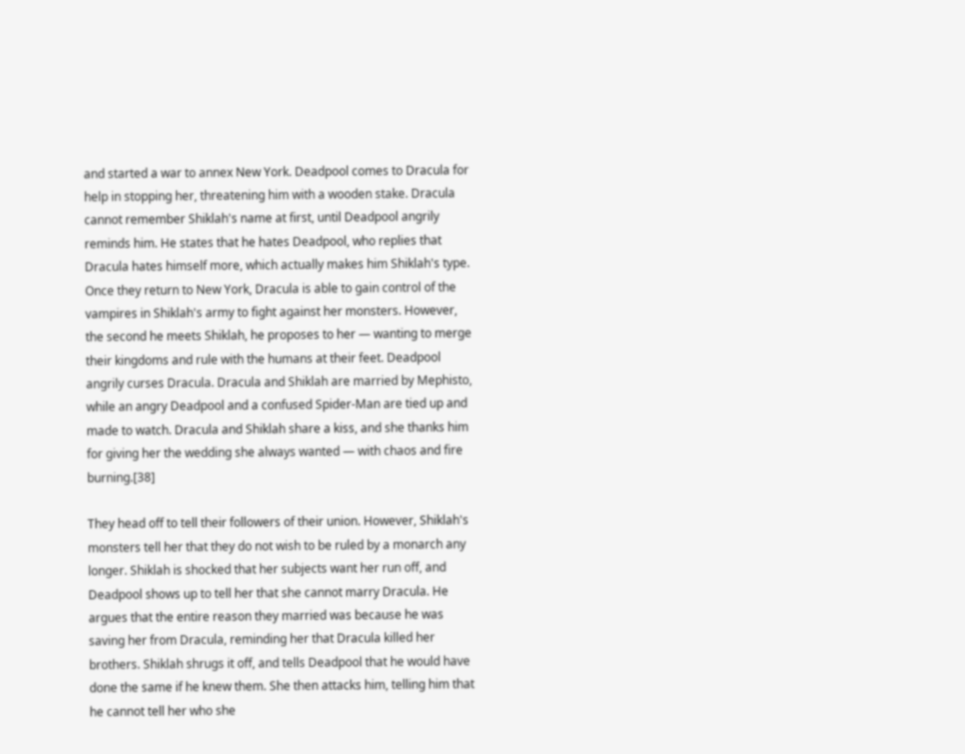and started a war to annex New York. Deadpool comes to Dracula for help in stopping her, threatening him with a wooden stake. Dracula cannot remember Shiklah's name at first, until Deadpool angrily reminds him. He states that he hates Deadpool, who replies that Dracula hates himself more, which actually makes him Shiklah's type. Once they return to New York, Dracula is able to gain control of the vampires in Shiklah's army to fight against her monsters. However, the second he meets Shiklah, he proposes to her — wanting to merge their kingdoms and rule with the humans at their feet. Deadpool angrily curses Dracula. Dracula and Shiklah are married by Mephisto, while an angry Deadpool and a confused Spider-Man are tied up and made to watch. Dracula and Shiklah share a kiss, and she thanks him for giving her the wedding she always wanted — with chaos and fire burning.[38]

They head off to tell their followers of their union. However, Shiklah's monsters tell her that they do not wish to be ruled by a monarch any longer. Shiklah is shocked that her subjects want her run off, and Deadpool shows up to tell her that she cannot marry Dracula. He argues that the entire reason they married was because he was saving her from Dracula, reminding her that Dracula killed her brothers. Shiklah shrugs it off, and tells Deadpool that he would have done the same if he knew them. She then attacks him, telling him that he cannot tell her who she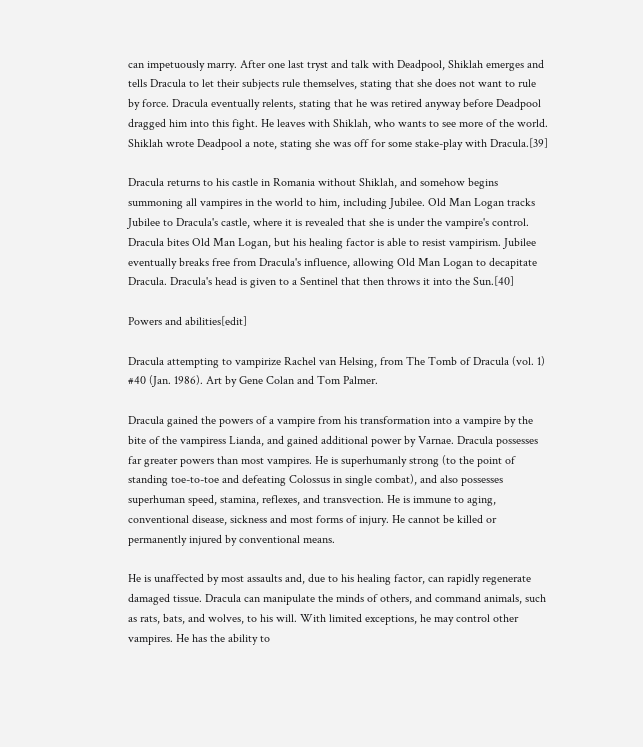can impetuously marry. After one last tryst and talk with Deadpool, Shiklah emerges and tells Dracula to let their subjects rule themselves, stating that she does not want to rule by force. Dracula eventually relents, stating that he was retired anyway before Deadpool dragged him into this fight. He leaves with Shiklah, who wants to see more of the world. Shiklah wrote Deadpool a note, stating she was off for some stake-play with Dracula.[39]

Dracula returns to his castle in Romania without Shiklah, and somehow begins summoning all vampires in the world to him, including Jubilee. Old Man Logan tracks Jubilee to Dracula's castle, where it is revealed that she is under the vampire's control. Dracula bites Old Man Logan, but his healing factor is able to resist vampirism. Jubilee eventually breaks free from Dracula's influence, allowing Old Man Logan to decapitate Dracula. Dracula's head is given to a Sentinel that then throws it into the Sun.[40]

Powers and abilities[edit]

Dracula attempting to vampirize Rachel van Helsing, from The Tomb of Dracula (vol. 1) #40 (Jan. 1986). Art by Gene Colan and Tom Palmer.

Dracula gained the powers of a vampire from his transformation into a vampire by the bite of the vampiress Lianda, and gained additional power by Varnae. Dracula possesses far greater powers than most vampires. He is superhumanly strong (to the point of standing toe-to-toe and defeating Colossus in single combat), and also possesses superhuman speed, stamina, reflexes, and transvection. He is immune to aging, conventional disease, sickness and most forms of injury. He cannot be killed or permanently injured by conventional means.

He is unaffected by most assaults and, due to his healing factor, can rapidly regenerate damaged tissue. Dracula can manipulate the minds of others, and command animals, such as rats, bats, and wolves, to his will. With limited exceptions, he may control other vampires. He has the ability to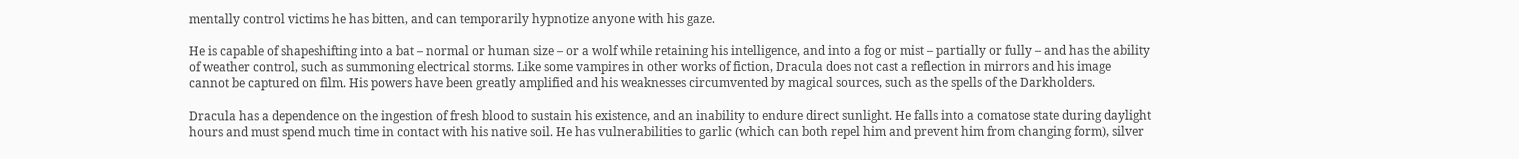mentally control victims he has bitten, and can temporarily hypnotize anyone with his gaze.

He is capable of shapeshifting into a bat – normal or human size – or a wolf while retaining his intelligence, and into a fog or mist – partially or fully – and has the ability of weather control, such as summoning electrical storms. Like some vampires in other works of fiction, Dracula does not cast a reflection in mirrors and his image cannot be captured on film. His powers have been greatly amplified and his weaknesses circumvented by magical sources, such as the spells of the Darkholders.

Dracula has a dependence on the ingestion of fresh blood to sustain his existence, and an inability to endure direct sunlight. He falls into a comatose state during daylight hours and must spend much time in contact with his native soil. He has vulnerabilities to garlic (which can both repel him and prevent him from changing form), silver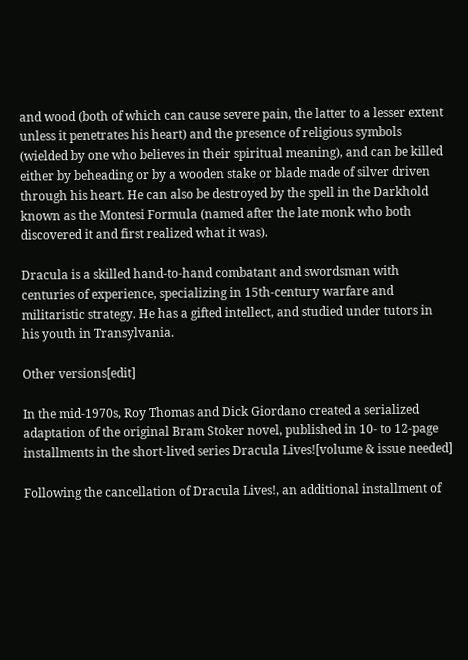and wood (both of which can cause severe pain, the latter to a lesser extent unless it penetrates his heart) and the presence of religious symbols (wielded by one who believes in their spiritual meaning), and can be killed either by beheading or by a wooden stake or blade made of silver driven through his heart. He can also be destroyed by the spell in the Darkhold known as the Montesi Formula (named after the late monk who both discovered it and first realized what it was).

Dracula is a skilled hand-to-hand combatant and swordsman with centuries of experience, specializing in 15th-century warfare and militaristic strategy. He has a gifted intellect, and studied under tutors in his youth in Transylvania.

Other versions[edit]

In the mid-1970s, Roy Thomas and Dick Giordano created a serialized adaptation of the original Bram Stoker novel, published in 10- to 12-page installments in the short-lived series Dracula Lives![volume & issue needed]

Following the cancellation of Dracula Lives!, an additional installment of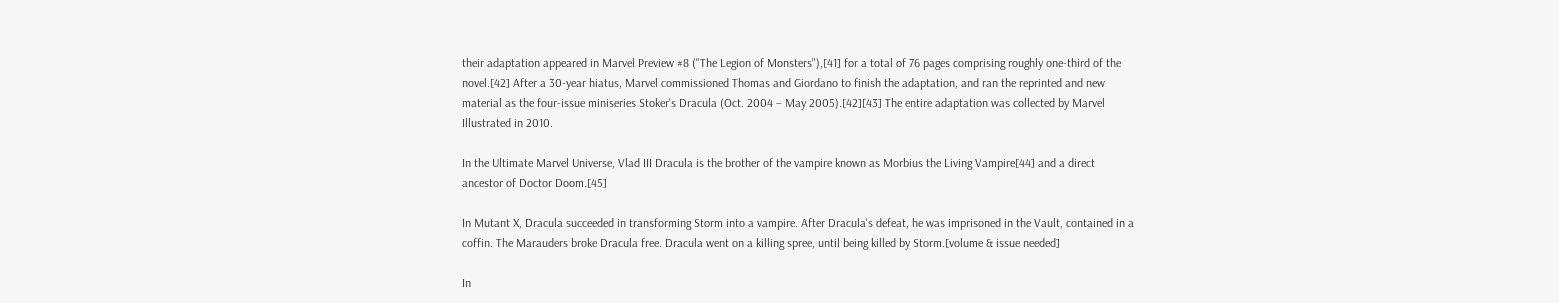their adaptation appeared in Marvel Preview #8 ("The Legion of Monsters"),[41] for a total of 76 pages comprising roughly one-third of the novel.[42] After a 30-year hiatus, Marvel commissioned Thomas and Giordano to finish the adaptation, and ran the reprinted and new material as the four-issue miniseries Stoker's Dracula (Oct. 2004 – May 2005).[42][43] The entire adaptation was collected by Marvel Illustrated in 2010.

In the Ultimate Marvel Universe, Vlad III Dracula is the brother of the vampire known as Morbius the Living Vampire[44] and a direct ancestor of Doctor Doom.[45]

In Mutant X, Dracula succeeded in transforming Storm into a vampire. After Dracula's defeat, he was imprisoned in the Vault, contained in a coffin. The Marauders broke Dracula free. Dracula went on a killing spree, until being killed by Storm.[volume & issue needed]

In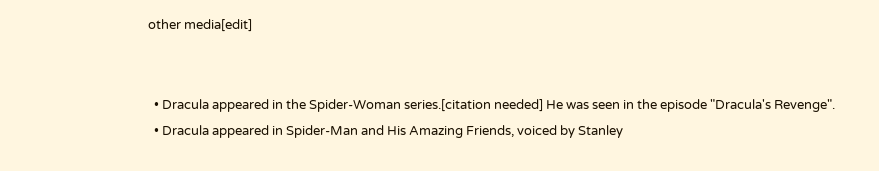other media[edit]


  • Dracula appeared in the Spider-Woman series.[citation needed] He was seen in the episode "Dracula's Revenge".
  • Dracula appeared in Spider-Man and His Amazing Friends, voiced by Stanley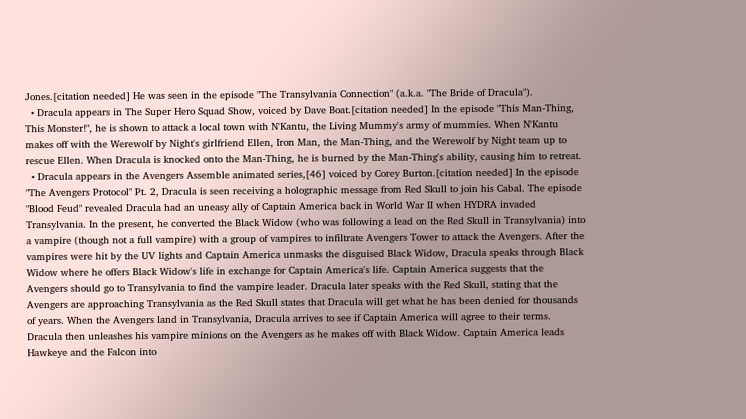Jones.[citation needed] He was seen in the episode "The Transylvania Connection" (a.k.a. "The Bride of Dracula").
  • Dracula appears in The Super Hero Squad Show, voiced by Dave Boat.[citation needed] In the episode "This Man-Thing, This Monster!", he is shown to attack a local town with N'Kantu, the Living Mummy's army of mummies. When N'Kantu makes off with the Werewolf by Night's girlfriend Ellen, Iron Man, the Man-Thing, and the Werewolf by Night team up to rescue Ellen. When Dracula is knocked onto the Man-Thing, he is burned by the Man-Thing's ability, causing him to retreat.
  • Dracula appears in the Avengers Assemble animated series,[46] voiced by Corey Burton.[citation needed] In the episode "The Avengers Protocol" Pt. 2, Dracula is seen receiving a holographic message from Red Skull to join his Cabal. The episode "Blood Feud" revealed Dracula had an uneasy ally of Captain America back in World War II when HYDRA invaded Transylvania. In the present, he converted the Black Widow (who was following a lead on the Red Skull in Transylvania) into a vampire (though not a full vampire) with a group of vampires to infiltrate Avengers Tower to attack the Avengers. After the vampires were hit by the UV lights and Captain America unmasks the disguised Black Widow, Dracula speaks through Black Widow where he offers Black Widow's life in exchange for Captain America's life. Captain America suggests that the Avengers should go to Transylvania to find the vampire leader. Dracula later speaks with the Red Skull, stating that the Avengers are approaching Transylvania as the Red Skull states that Dracula will get what he has been denied for thousands of years. When the Avengers land in Transylvania, Dracula arrives to see if Captain America will agree to their terms. Dracula then unleashes his vampire minions on the Avengers as he makes off with Black Widow. Captain America leads Hawkeye and the Falcon into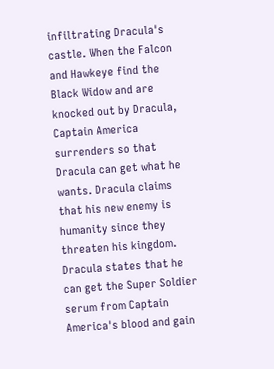infiltrating Dracula's castle. When the Falcon and Hawkeye find the Black Widow and are knocked out by Dracula, Captain America surrenders so that Dracula can get what he wants. Dracula claims that his new enemy is humanity since they threaten his kingdom. Dracula states that he can get the Super Soldier serum from Captain America's blood and gain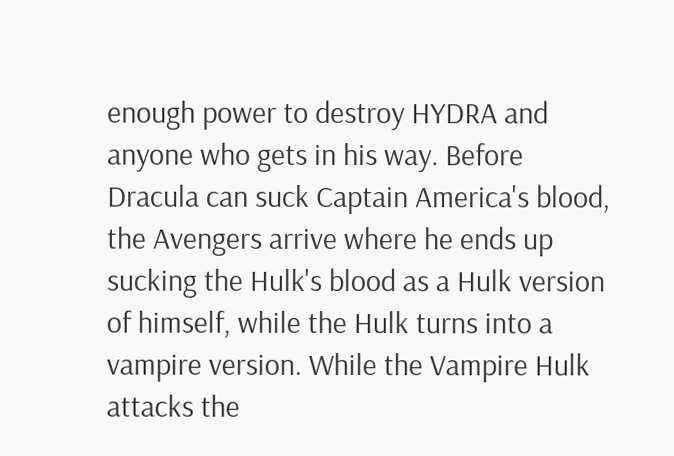enough power to destroy HYDRA and anyone who gets in his way. Before Dracula can suck Captain America's blood, the Avengers arrive where he ends up sucking the Hulk's blood as a Hulk version of himself, while the Hulk turns into a vampire version. While the Vampire Hulk attacks the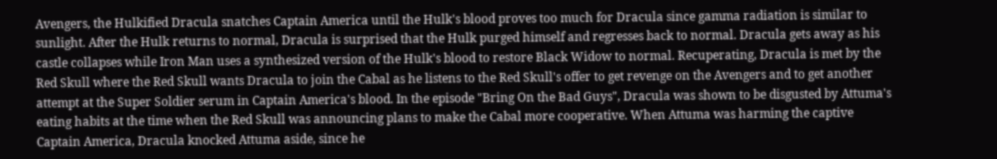Avengers, the Hulkified Dracula snatches Captain America until the Hulk's blood proves too much for Dracula since gamma radiation is similar to sunlight. After the Hulk returns to normal, Dracula is surprised that the Hulk purged himself and regresses back to normal. Dracula gets away as his castle collapses while Iron Man uses a synthesized version of the Hulk's blood to restore Black Widow to normal. Recuperating, Dracula is met by the Red Skull where the Red Skull wants Dracula to join the Cabal as he listens to the Red Skull's offer to get revenge on the Avengers and to get another attempt at the Super Soldier serum in Captain America's blood. In the episode "Bring On the Bad Guys", Dracula was shown to be disgusted by Attuma's eating habits at the time when the Red Skull was announcing plans to make the Cabal more cooperative. When Attuma was harming the captive Captain America, Dracula knocked Attuma aside, since he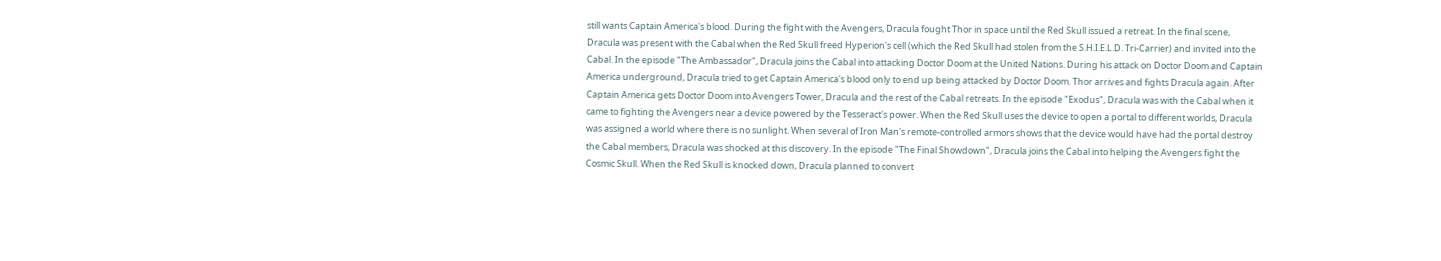still wants Captain America's blood. During the fight with the Avengers, Dracula fought Thor in space until the Red Skull issued a retreat. In the final scene, Dracula was present with the Cabal when the Red Skull freed Hyperion's cell (which the Red Skull had stolen from the S.H.I.E.L.D. Tri-Carrier) and invited into the Cabal. In the episode "The Ambassador", Dracula joins the Cabal into attacking Doctor Doom at the United Nations. During his attack on Doctor Doom and Captain America underground, Dracula tried to get Captain America's blood only to end up being attacked by Doctor Doom. Thor arrives and fights Dracula again. After Captain America gets Doctor Doom into Avengers Tower, Dracula and the rest of the Cabal retreats. In the episode "Exodus", Dracula was with the Cabal when it came to fighting the Avengers near a device powered by the Tesseract's power. When the Red Skull uses the device to open a portal to different worlds, Dracula was assigned a world where there is no sunlight. When several of Iron Man's remote-controlled armors shows that the device would have had the portal destroy the Cabal members, Dracula was shocked at this discovery. In the episode "The Final Showdown", Dracula joins the Cabal into helping the Avengers fight the Cosmic Skull. When the Red Skull is knocked down, Dracula planned to convert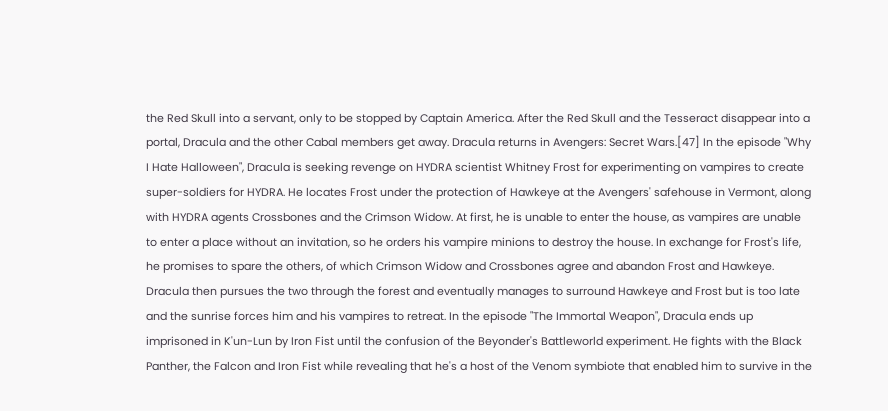the Red Skull into a servant, only to be stopped by Captain America. After the Red Skull and the Tesseract disappear into a portal, Dracula and the other Cabal members get away. Dracula returns in Avengers: Secret Wars.[47] In the episode "Why I Hate Halloween", Dracula is seeking revenge on HYDRA scientist Whitney Frost for experimenting on vampires to create super-soldiers for HYDRA. He locates Frost under the protection of Hawkeye at the Avengers' safehouse in Vermont, along with HYDRA agents Crossbones and the Crimson Widow. At first, he is unable to enter the house, as vampires are unable to enter a place without an invitation, so he orders his vampire minions to destroy the house. In exchange for Frost's life, he promises to spare the others, of which Crimson Widow and Crossbones agree and abandon Frost and Hawkeye. Dracula then pursues the two through the forest and eventually manages to surround Hawkeye and Frost but is too late and the sunrise forces him and his vampires to retreat. In the episode "The Immortal Weapon", Dracula ends up imprisoned in K'un-Lun by Iron Fist until the confusion of the Beyonder's Battleworld experiment. He fights with the Black Panther, the Falcon and Iron Fist while revealing that he's a host of the Venom symbiote that enabled him to survive in the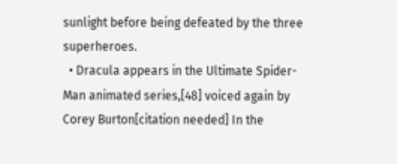sunlight before being defeated by the three superheroes.
  • Dracula appears in the Ultimate Spider-Man animated series,[48] voiced again by Corey Burton[citation needed] In the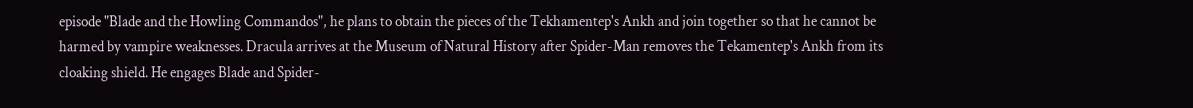episode "Blade and the Howling Commandos", he plans to obtain the pieces of the Tekhamentep's Ankh and join together so that he cannot be harmed by vampire weaknesses. Dracula arrives at the Museum of Natural History after Spider-Man removes the Tekamentep's Ankh from its cloaking shield. He engages Blade and Spider-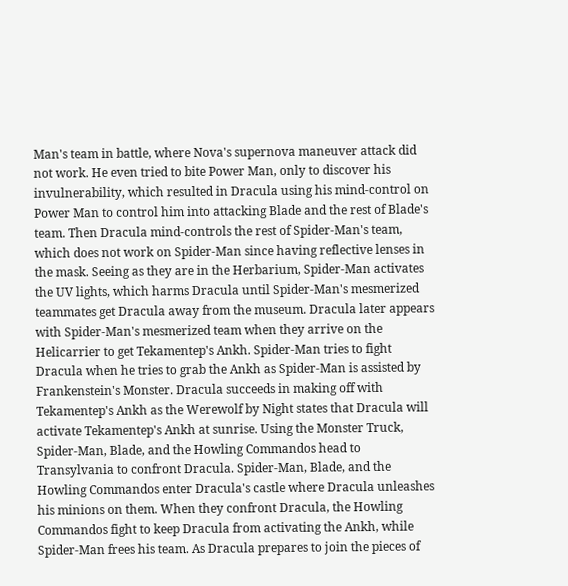Man's team in battle, where Nova's supernova maneuver attack did not work. He even tried to bite Power Man, only to discover his invulnerability, which resulted in Dracula using his mind-control on Power Man to control him into attacking Blade and the rest of Blade's team. Then Dracula mind-controls the rest of Spider-Man's team, which does not work on Spider-Man since having reflective lenses in the mask. Seeing as they are in the Herbarium, Spider-Man activates the UV lights, which harms Dracula until Spider-Man's mesmerized teammates get Dracula away from the museum. Dracula later appears with Spider-Man's mesmerized team when they arrive on the Helicarrier to get Tekamentep's Ankh. Spider-Man tries to fight Dracula when he tries to grab the Ankh as Spider-Man is assisted by Frankenstein's Monster. Dracula succeeds in making off with Tekamentep's Ankh as the Werewolf by Night states that Dracula will activate Tekamentep's Ankh at sunrise. Using the Monster Truck, Spider-Man, Blade, and the Howling Commandos head to Transylvania to confront Dracula. Spider-Man, Blade, and the Howling Commandos enter Dracula's castle where Dracula unleashes his minions on them. When they confront Dracula, the Howling Commandos fight to keep Dracula from activating the Ankh, while Spider-Man frees his team. As Dracula prepares to join the pieces of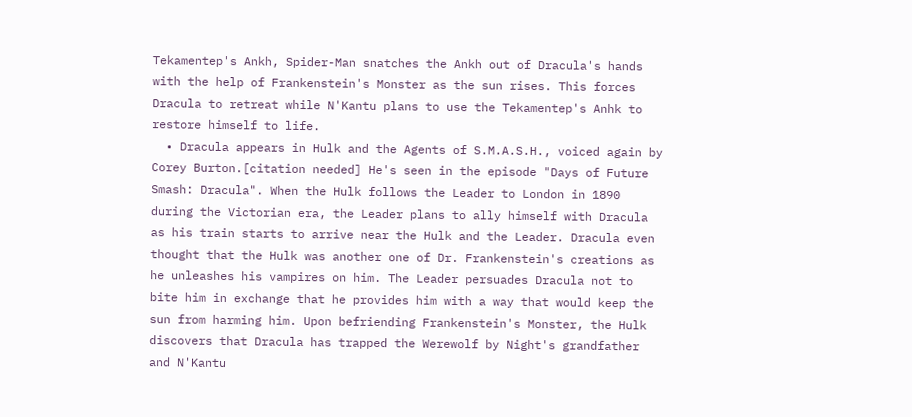Tekamentep's Ankh, Spider-Man snatches the Ankh out of Dracula's hands with the help of Frankenstein's Monster as the sun rises. This forces Dracula to retreat while N'Kantu plans to use the Tekamentep's Anhk to restore himself to life.
  • Dracula appears in Hulk and the Agents of S.M.A.S.H., voiced again by Corey Burton.[citation needed] He's seen in the episode "Days of Future Smash: Dracula". When the Hulk follows the Leader to London in 1890 during the Victorian era, the Leader plans to ally himself with Dracula as his train starts to arrive near the Hulk and the Leader. Dracula even thought that the Hulk was another one of Dr. Frankenstein's creations as he unleashes his vampires on him. The Leader persuades Dracula not to bite him in exchange that he provides him with a way that would keep the sun from harming him. Upon befriending Frankenstein's Monster, the Hulk discovers that Dracula has trapped the Werewolf by Night's grandfather and N'Kantu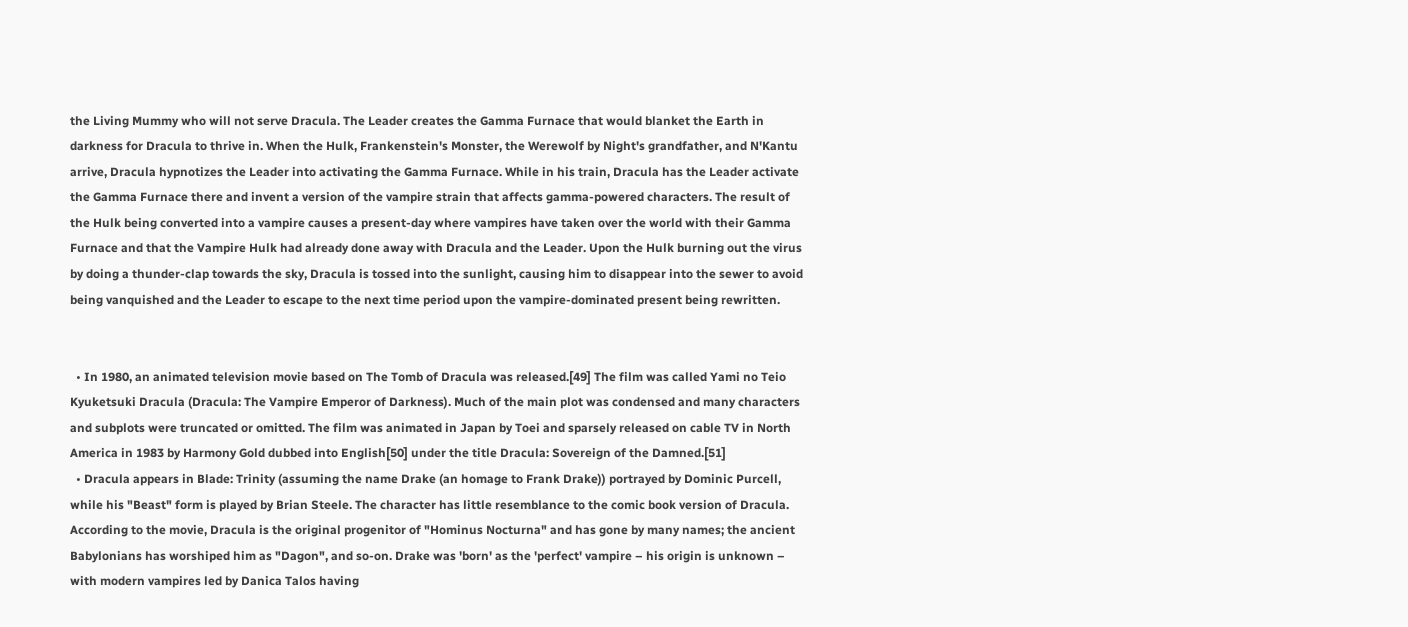the Living Mummy who will not serve Dracula. The Leader creates the Gamma Furnace that would blanket the Earth in darkness for Dracula to thrive in. When the Hulk, Frankenstein's Monster, the Werewolf by Night's grandfather, and N'Kantu arrive, Dracula hypnotizes the Leader into activating the Gamma Furnace. While in his train, Dracula has the Leader activate the Gamma Furnace there and invent a version of the vampire strain that affects gamma-powered characters. The result of the Hulk being converted into a vampire causes a present-day where vampires have taken over the world with their Gamma Furnace and that the Vampire Hulk had already done away with Dracula and the Leader. Upon the Hulk burning out the virus by doing a thunder-clap towards the sky, Dracula is tossed into the sunlight, causing him to disappear into the sewer to avoid being vanquished and the Leader to escape to the next time period upon the vampire-dominated present being rewritten.


  • In 1980, an animated television movie based on The Tomb of Dracula was released.[49] The film was called Yami no Teio Kyuketsuki Dracula (Dracula: The Vampire Emperor of Darkness). Much of the main plot was condensed and many characters and subplots were truncated or omitted. The film was animated in Japan by Toei and sparsely released on cable TV in North America in 1983 by Harmony Gold dubbed into English[50] under the title Dracula: Sovereign of the Damned.[51]
  • Dracula appears in Blade: Trinity (assuming the name Drake (an homage to Frank Drake)) portrayed by Dominic Purcell, while his "Beast" form is played by Brian Steele. The character has little resemblance to the comic book version of Dracula. According to the movie, Dracula is the original progenitor of "Hominus Nocturna" and has gone by many names; the ancient Babylonians has worshiped him as "Dagon", and so-on. Drake was 'born' as the 'perfect' vampire – his origin is unknown – with modern vampires led by Danica Talos having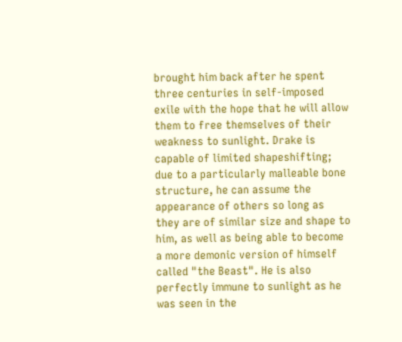brought him back after he spent three centuries in self-imposed exile with the hope that he will allow them to free themselves of their weakness to sunlight. Drake is capable of limited shapeshifting; due to a particularly malleable bone structure, he can assume the appearance of others so long as they are of similar size and shape to him, as well as being able to become a more demonic version of himself called "the Beast". He is also perfectly immune to sunlight as he was seen in the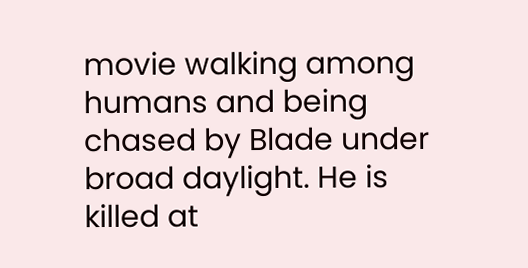movie walking among humans and being chased by Blade under broad daylight. He is killed at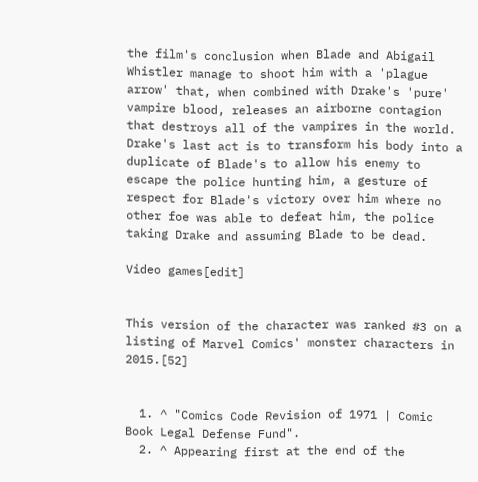the film's conclusion when Blade and Abigail Whistler manage to shoot him with a 'plague arrow' that, when combined with Drake's 'pure' vampire blood, releases an airborne contagion that destroys all of the vampires in the world. Drake's last act is to transform his body into a duplicate of Blade's to allow his enemy to escape the police hunting him, a gesture of respect for Blade's victory over him where no other foe was able to defeat him, the police taking Drake and assuming Blade to be dead.

Video games[edit]


This version of the character was ranked #3 on a listing of Marvel Comics' monster characters in 2015.[52]


  1. ^ "Comics Code Revision of 1971 | Comic Book Legal Defense Fund".
  2. ^ Appearing first at the end of the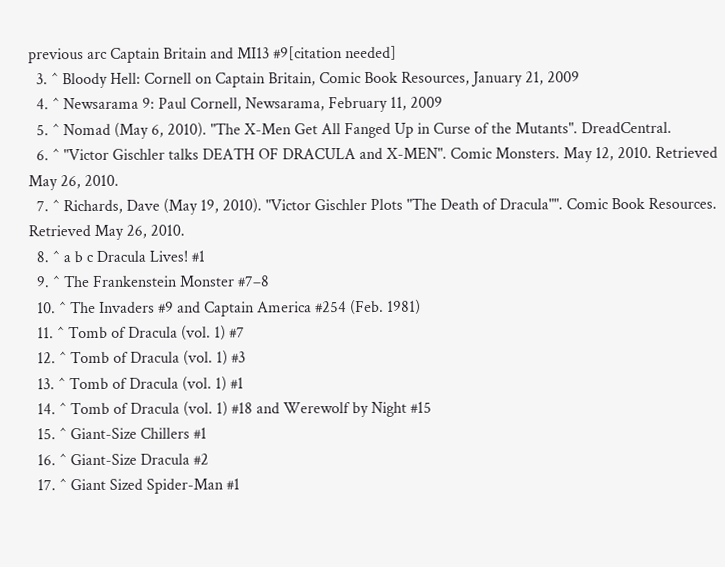previous arc Captain Britain and MI13 #9[citation needed]
  3. ^ Bloody Hell: Cornell on Captain Britain, Comic Book Resources, January 21, 2009
  4. ^ Newsarama 9: Paul Cornell, Newsarama, February 11, 2009
  5. ^ Nomad (May 6, 2010). "The X-Men Get All Fanged Up in Curse of the Mutants". DreadCentral.
  6. ^ "Victor Gischler talks DEATH OF DRACULA and X-MEN". Comic Monsters. May 12, 2010. Retrieved May 26, 2010.
  7. ^ Richards, Dave (May 19, 2010). "Victor Gischler Plots "The Death of Dracula"". Comic Book Resources. Retrieved May 26, 2010.
  8. ^ a b c Dracula Lives! #1
  9. ^ The Frankenstein Monster #7–8
  10. ^ The Invaders #9 and Captain America #254 (Feb. 1981)
  11. ^ Tomb of Dracula (vol. 1) #7
  12. ^ Tomb of Dracula (vol. 1) #3
  13. ^ Tomb of Dracula (vol. 1) #1
  14. ^ Tomb of Dracula (vol. 1) #18 and Werewolf by Night #15
  15. ^ Giant-Size Chillers #1
  16. ^ Giant-Size Dracula #2
  17. ^ Giant Sized Spider-Man #1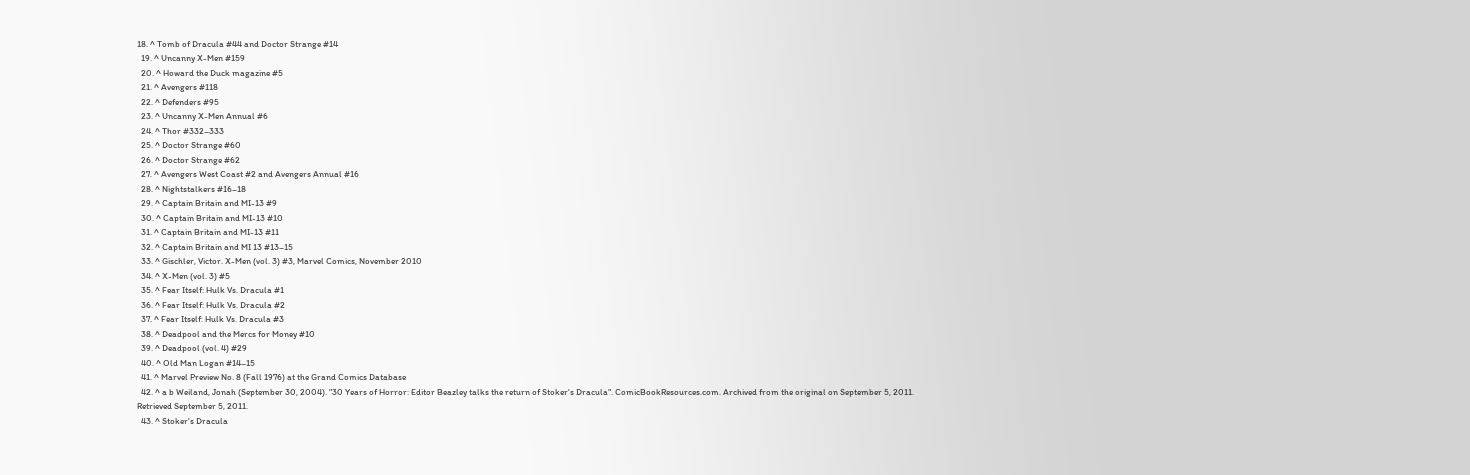18. ^ Tomb of Dracula #44 and Doctor Strange #14
  19. ^ Uncanny X-Men #159
  20. ^ Howard the Duck magazine #5
  21. ^ Avengers #118
  22. ^ Defenders #95
  23. ^ Uncanny X-Men Annual #6
  24. ^ Thor #332–333
  25. ^ Doctor Strange #60
  26. ^ Doctor Strange #62
  27. ^ Avengers West Coast #2 and Avengers Annual #16
  28. ^ Nightstalkers #16–18
  29. ^ Captain Britain and MI-13 #9
  30. ^ Captain Britain and MI-13 #10
  31. ^ Captain Britain and MI-13 #11
  32. ^ Captain Britain and MI 13 #13–15
  33. ^ Gischler, Victor. X-Men (vol. 3) #3, Marvel Comics, November 2010
  34. ^ X-Men (vol. 3) #5
  35. ^ Fear Itself: Hulk Vs. Dracula #1
  36. ^ Fear Itself: Hulk Vs. Dracula #2
  37. ^ Fear Itself: Hulk Vs. Dracula #3
  38. ^ Deadpool and the Mercs for Money #10
  39. ^ Deadpool (vol. 4) #29
  40. ^ Old Man Logan #14–15
  41. ^ Marvel Preview No. 8 (Fall 1976) at the Grand Comics Database
  42. ^ a b Weiland, Jonah (September 30, 2004). "30 Years of Horror: Editor Beazley talks the return of Stoker's Dracula". ComicBookResources.com. Archived from the original on September 5, 2011. Retrieved September 5, 2011.
  43. ^ Stoker's Dracula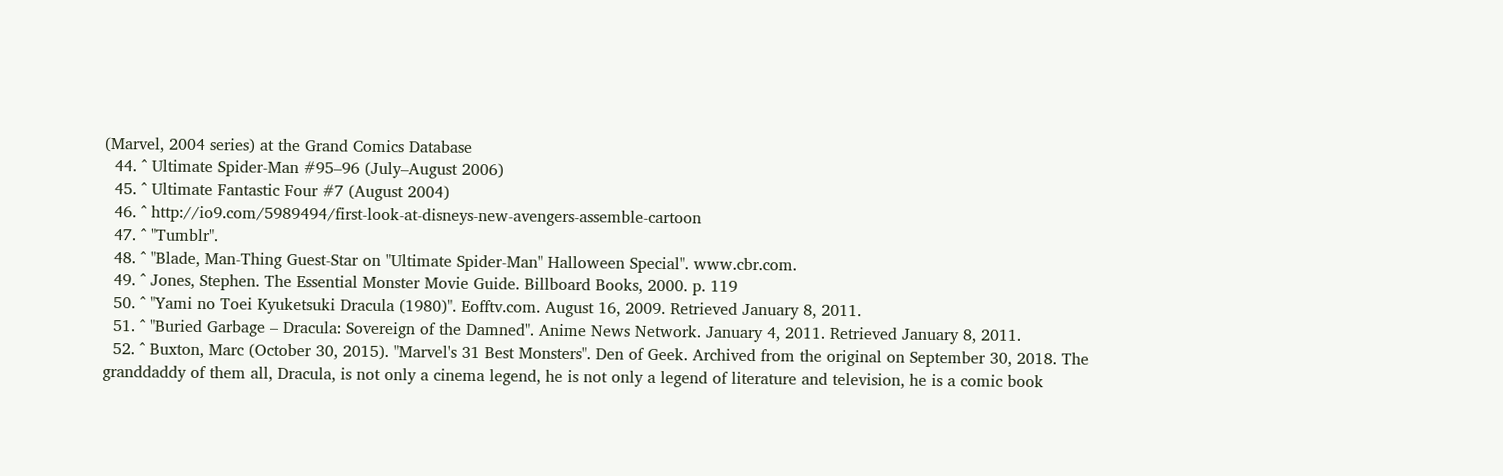(Marvel, 2004 series) at the Grand Comics Database
  44. ^ Ultimate Spider-Man #95–96 (July–August 2006)
  45. ^ Ultimate Fantastic Four #7 (August 2004)
  46. ^ http://io9.com/5989494/first-look-at-disneys-new-avengers-assemble-cartoon
  47. ^ "Tumblr".
  48. ^ "Blade, Man-Thing Guest-Star on "Ultimate Spider-Man" Halloween Special". www.cbr.com.
  49. ^ Jones, Stephen. The Essential Monster Movie Guide. Billboard Books, 2000. p. 119
  50. ^ "Yami no Toei Kyuketsuki Dracula (1980)". Eofftv.com. August 16, 2009. Retrieved January 8, 2011.
  51. ^ "Buried Garbage – Dracula: Sovereign of the Damned". Anime News Network. January 4, 2011. Retrieved January 8, 2011.
  52. ^ Buxton, Marc (October 30, 2015). "Marvel's 31 Best Monsters". Den of Geek. Archived from the original on September 30, 2018. The granddaddy of them all, Dracula, is not only a cinema legend, he is not only a legend of literature and television, he is a comic book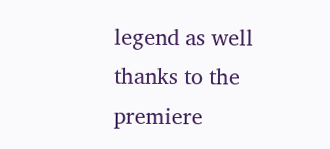legend as well thanks to the premiere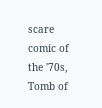scare comic of the '70s, Tomb of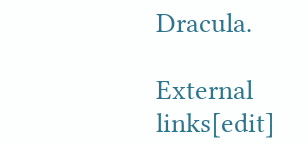Dracula.

External links[edit]